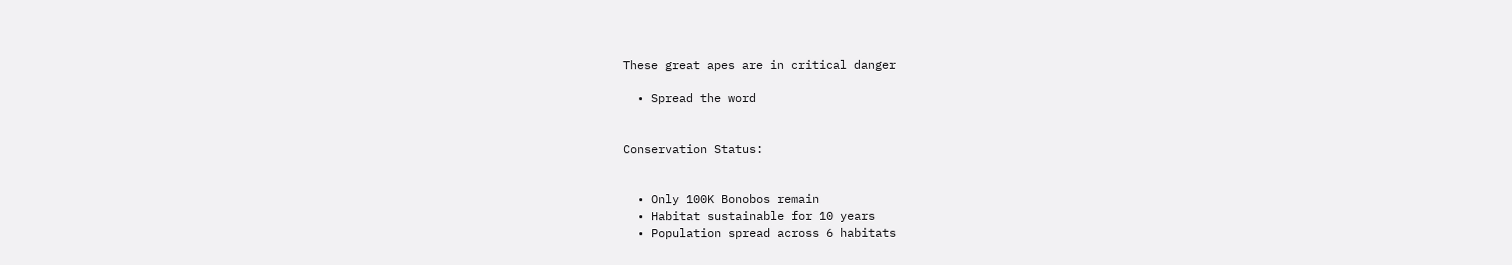These great apes are in critical danger

  • Spread the word


Conservation Status:


  • Only 100K Bonobos remain
  • Habitat sustainable for 10 years
  • Population spread across 6 habitats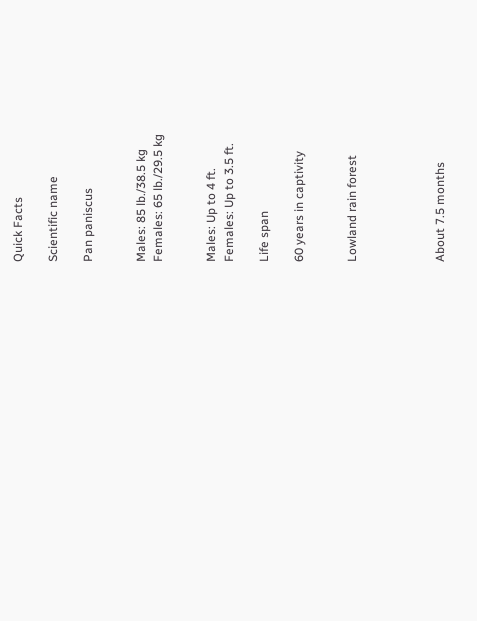Quick Facts

Scientific name

Pan paniscus


Males: 85 lb./38.5 kg
Females: 65 lb./29.5 kg


Males: Up to 4 ft.
Females: Up to 3.5 ft.

Life span

60 years in captivity


Lowland rain forest




About 7.5 months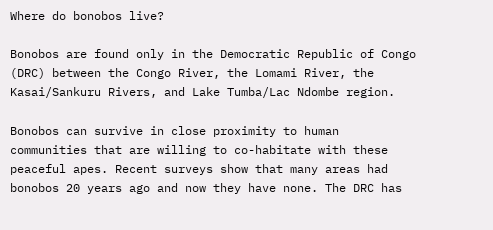Where do bonobos live?

Bonobos are found only in the Democratic Republic of Congo (DRC) between the Congo River, the Lomami River, the Kasai/Sankuru Rivers, and Lake Tumba/Lac Ndombe region.

Bonobos can survive in close proximity to human communities that are willing to co-habitate with these peaceful apes. Recent surveys show that many areas had bonobos 20 years ago and now they have none. The DRC has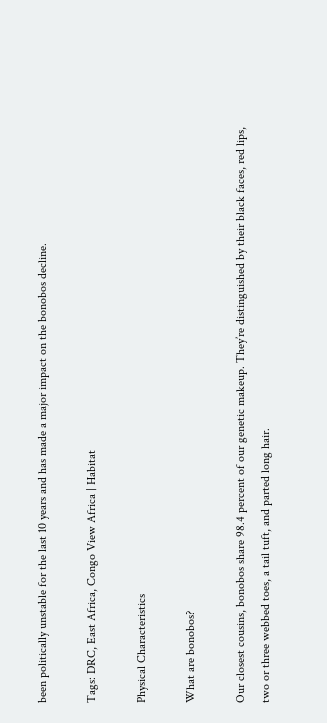been politically unstable for the last 10 years and has made a major impact on the bonobos decline.

Tags: DRC, East Africa, Congo View Africa | Habitat

Physical Characteristics

What are bonobos?

Our closest cousins, bonobos share 98.4 percent of our genetic makeup. They’re distinguished by their black faces, red lips, two or three webbed toes, a tail tuft, and parted long hair.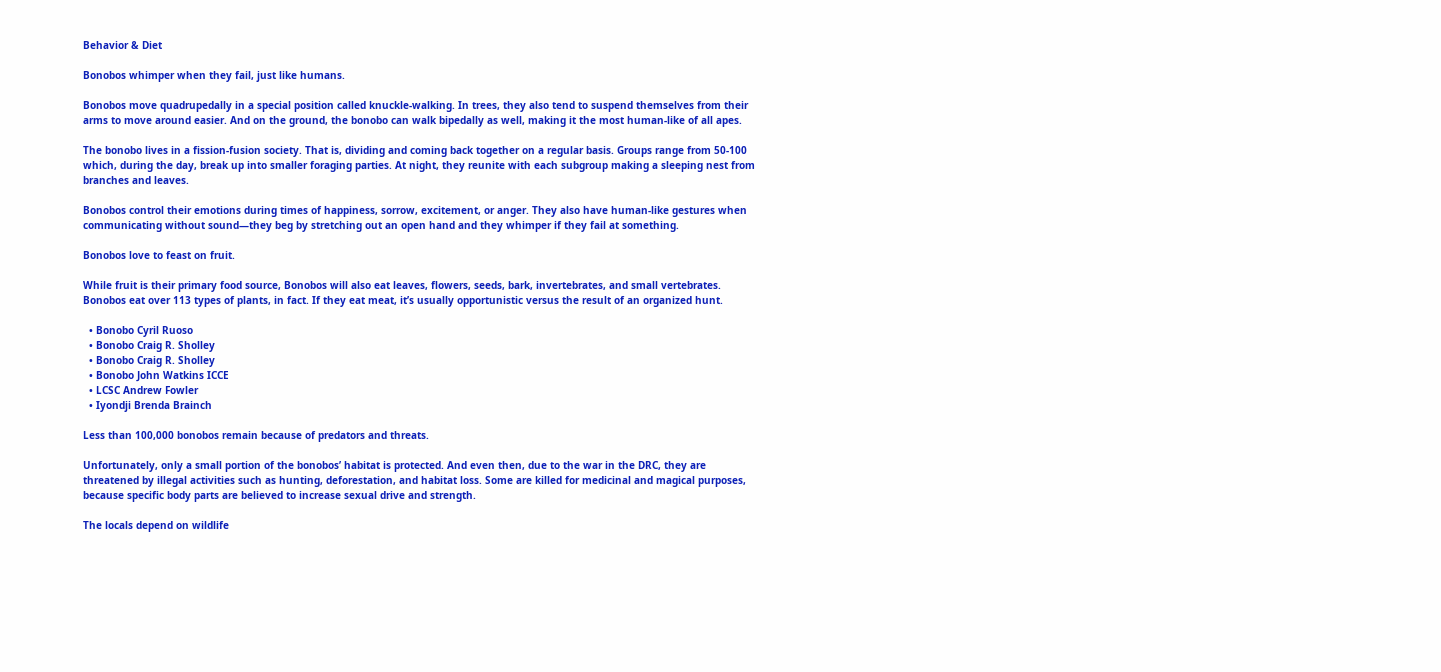Behavior & Diet

Bonobos whimper when they fail, just like humans.

Bonobos move quadrupedally in a special position called knuckle-walking. In trees, they also tend to suspend themselves from their arms to move around easier. And on the ground, the bonobo can walk bipedally as well, making it the most human-like of all apes.

The bonobo lives in a fission-fusion society. That is, dividing and coming back together on a regular basis. Groups range from 50-100 which, during the day, break up into smaller foraging parties. At night, they reunite with each subgroup making a sleeping nest from branches and leaves.

Bonobos control their emotions during times of happiness, sorrow, excitement, or anger. They also have human-like gestures when communicating without sound—they beg by stretching out an open hand and they whimper if they fail at something.

Bonobos love to feast on fruit.

While fruit is their primary food source, Bonobos will also eat leaves, flowers, seeds, bark, invertebrates, and small vertebrates. Bonobos eat over 113 types of plants, in fact. If they eat meat, it’s usually opportunistic versus the result of an organized hunt.

  • Bonobo Cyril Ruoso
  • Bonobo Craig R. Sholley
  • Bonobo Craig R. Sholley
  • Bonobo John Watkins ICCE
  • LCSC Andrew Fowler
  • Iyondji Brenda Brainch

Less than 100,000 bonobos remain because of predators and threats.

Unfortunately, only a small portion of the bonobos’ habitat is protected. And even then, due to the war in the DRC, they are threatened by illegal activities such as hunting, deforestation, and habitat loss. Some are killed for medicinal and magical purposes, because specific body parts are believed to increase sexual drive and strength.

The locals depend on wildlife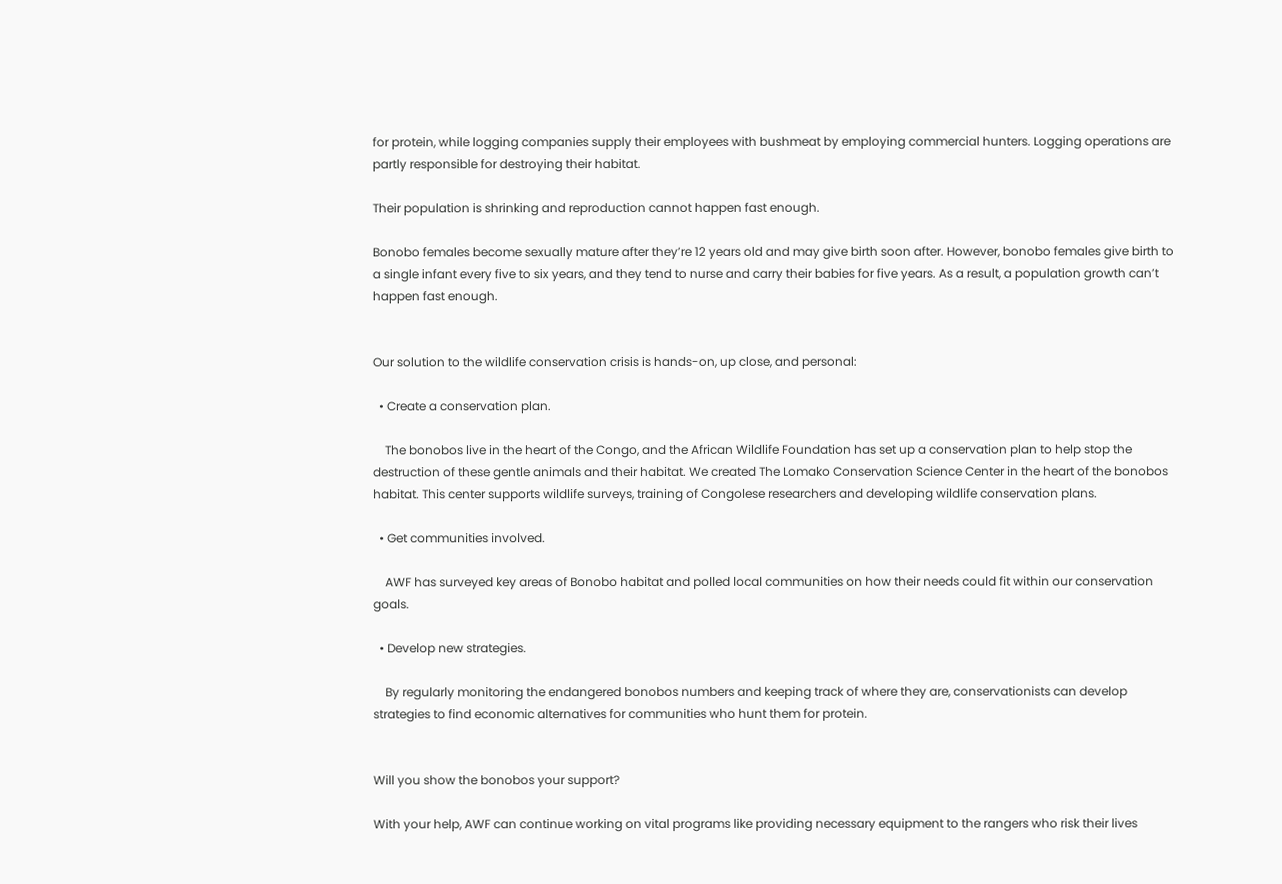for protein, while logging companies supply their employees with bushmeat by employing commercial hunters. Logging operations are partly responsible for destroying their habitat.

Their population is shrinking and reproduction cannot happen fast enough.

Bonobo females become sexually mature after they’re 12 years old and may give birth soon after. However, bonobo females give birth to a single infant every five to six years, and they tend to nurse and carry their babies for five years. As a result, a population growth can’t happen fast enough.


Our solution to the wildlife conservation crisis is hands-on, up close, and personal:

  • Create a conservation plan.

    The bonobos live in the heart of the Congo, and the African Wildlife Foundation has set up a conservation plan to help stop the destruction of these gentle animals and their habitat. We created The Lomako Conservation Science Center in the heart of the bonobos habitat. This center supports wildlife surveys, training of Congolese researchers and developing wildlife conservation plans.

  • Get communities involved.

    AWF has surveyed key areas of Bonobo habitat and polled local communities on how their needs could fit within our conservation goals.

  • Develop new strategies.

    By regularly monitoring the endangered bonobos numbers and keeping track of where they are, conservationists can develop strategies to find economic alternatives for communities who hunt them for protein.


Will you show the bonobos your support?

With your help, AWF can continue working on vital programs like providing necessary equipment to the rangers who risk their lives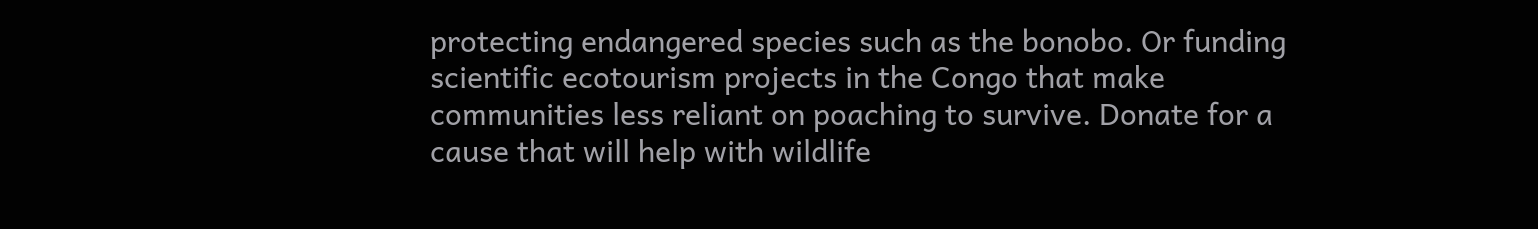protecting endangered species such as the bonobo. Or funding scientific ecotourism projects in the Congo that make communities less reliant on poaching to survive. Donate for a cause that will help with wildlife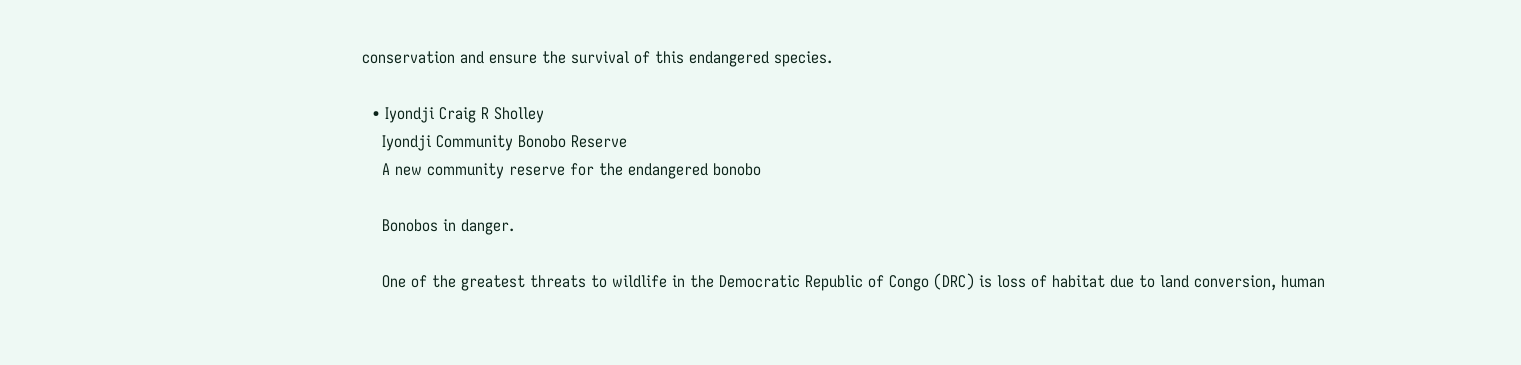conservation and ensure the survival of this endangered species.

  • Iyondji Craig R Sholley
    Iyondji Community Bonobo Reserve
    A new community reserve for the endangered bonobo

    Bonobos in danger.

    One of the greatest threats to wildlife in the Democratic Republic of Congo (DRC) is loss of habitat due to land conversion, human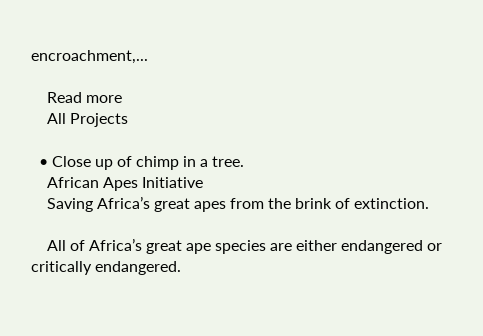encroachment,...

    Read more
    All Projects

  • Close up of chimp in a tree.
    African Apes Initiative
    Saving Africa’s great apes from the brink of extinction.

    All of Africa’s great ape species are either endangered or critically endangered.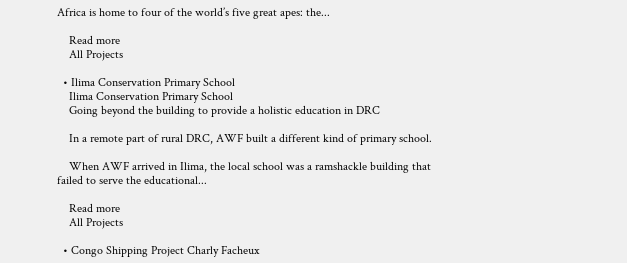Africa is home to four of the world’s five great apes: the...

    Read more
    All Projects

  • Ilima Conservation Primary School
    Ilima Conservation Primary School
    Going beyond the building to provide a holistic education in DRC

    In a remote part of rural DRC, AWF built a different kind of primary school.

    When AWF arrived in Ilima, the local school was a ramshackle building that failed to serve the educational...

    Read more
    All Projects

  • Congo Shipping Project Charly Facheux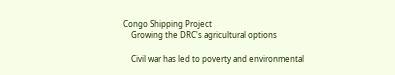Congo Shipping Project
    Growing the DRC's agricultural options

    Civil war has led to poverty and environmental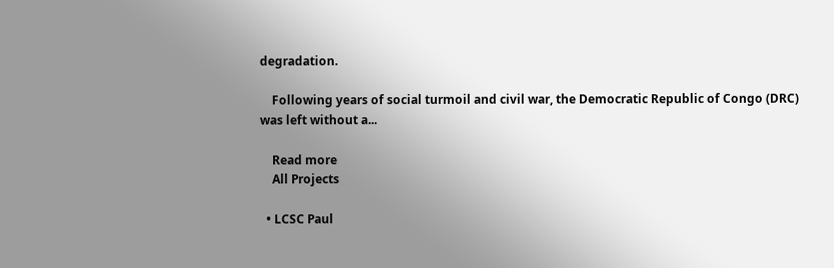degradation.

    Following years of social turmoil and civil war, the Democratic Republic of Congo (DRC) was left without a...

    Read more
    All Projects

  • LCSC Paul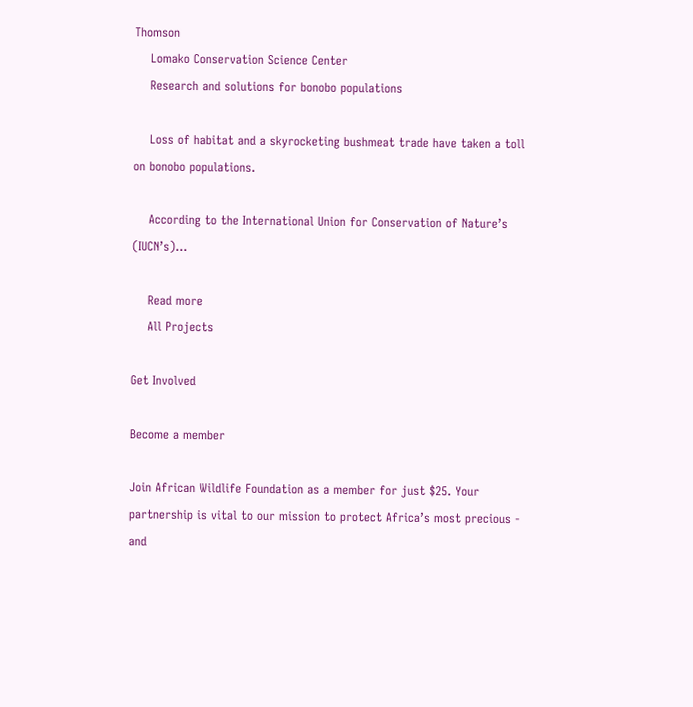Thomson
    Lomako Conservation Science Center
    Research and solutions for bonobo populations

    Loss of habitat and a skyrocketing bushmeat trade have taken a toll on bonobo populations.

    According to the International Union for Conservation of Nature’s (IUCN’s)...

    Read more
    All Projects

Get Involved

Become a member

Join African Wildlife Foundation as a member for just $25. Your partnership is vital to our mission to protect Africa’s most precious - and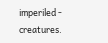imperiled - creatures.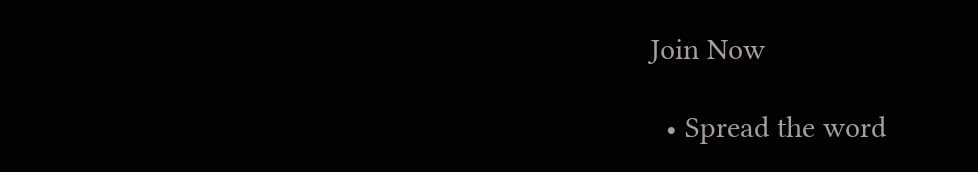Join Now

  • Spread the word